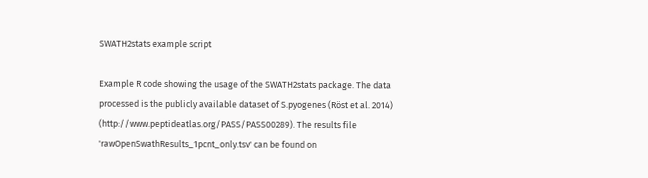SWATH2stats example script

Example R code showing the usage of the SWATH2stats package. The data processed is the publicly available dataset of S.pyogenes (Röst et al. 2014) (http://www.peptideatlas.org/PASS/PASS00289). The results file 'rawOpenSwathResults_1pcnt_only.tsv' can be found on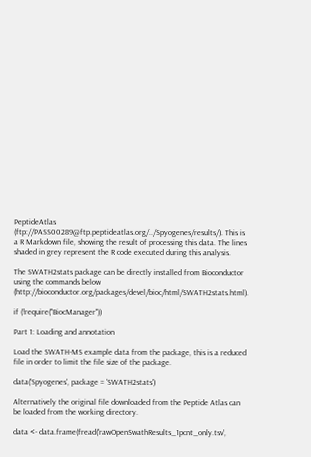PeptideAtlas (ftp://PASS00289@ftp.peptideatlas.org/../Spyogenes/results/). This is a R Markdown file, showing the result of processing this data. The lines shaded in grey represent the R code executed during this analysis.

The SWATH2stats package can be directly installed from Bioconductor using the commands below (http://bioconductor.org/packages/devel/bioc/html/SWATH2stats.html).

if (!require("BiocManager"))

Part 1: Loading and annotation

Load the SWATH-MS example data from the package, this is a reduced file in order to limit the file size of the package.

data('Spyogenes', package = 'SWATH2stats')

Alternatively the original file downloaded from the Peptide Atlas can be loaded from the working directory.

data <- data.frame(fread('rawOpenSwathResults_1pcnt_only.tsv',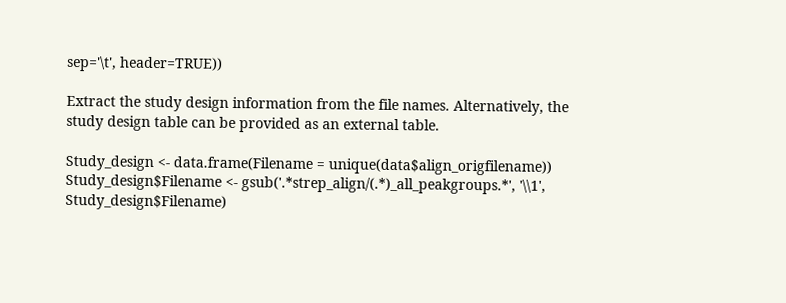sep='\t', header=TRUE))

Extract the study design information from the file names. Alternatively, the study design table can be provided as an external table.

Study_design <- data.frame(Filename = unique(data$align_origfilename))
Study_design$Filename <- gsub('.*strep_align/(.*)_all_peakgroups.*', '\\1', Study_design$Filename)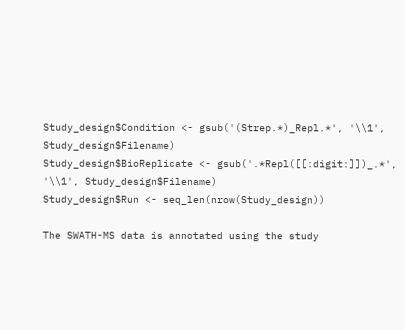Study_design$Condition <- gsub('(Strep.*)_Repl.*', '\\1', Study_design$Filename)
Study_design$BioReplicate <- gsub('.*Repl([[:digit:]])_.*', '\\1', Study_design$Filename)
Study_design$Run <- seq_len(nrow(Study_design))

The SWATH-MS data is annotated using the study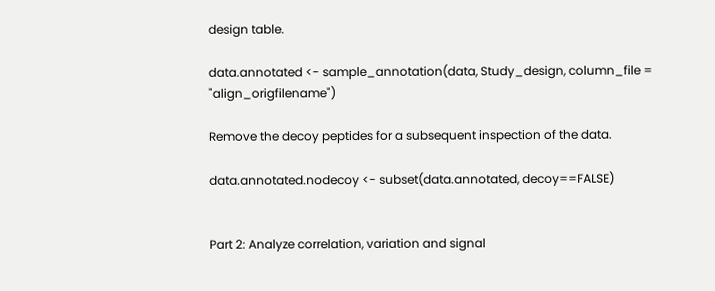design table.

data.annotated <- sample_annotation(data, Study_design, column_file = "align_origfilename")

Remove the decoy peptides for a subsequent inspection of the data.

data.annotated.nodecoy <- subset(data.annotated, decoy==FALSE)


Part 2: Analyze correlation, variation and signal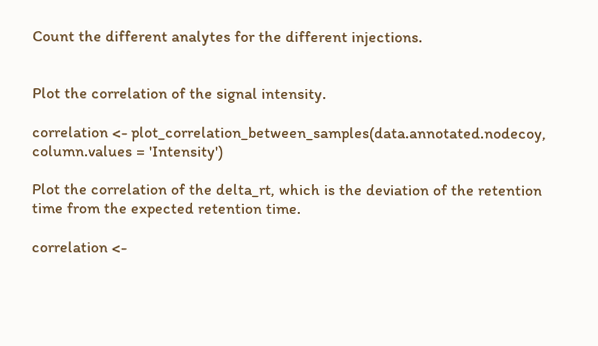Count the different analytes for the different injections.


Plot the correlation of the signal intensity.

correlation <- plot_correlation_between_samples(data.annotated.nodecoy, column.values = 'Intensity')

Plot the correlation of the delta_rt, which is the deviation of the retention time from the expected retention time.

correlation <-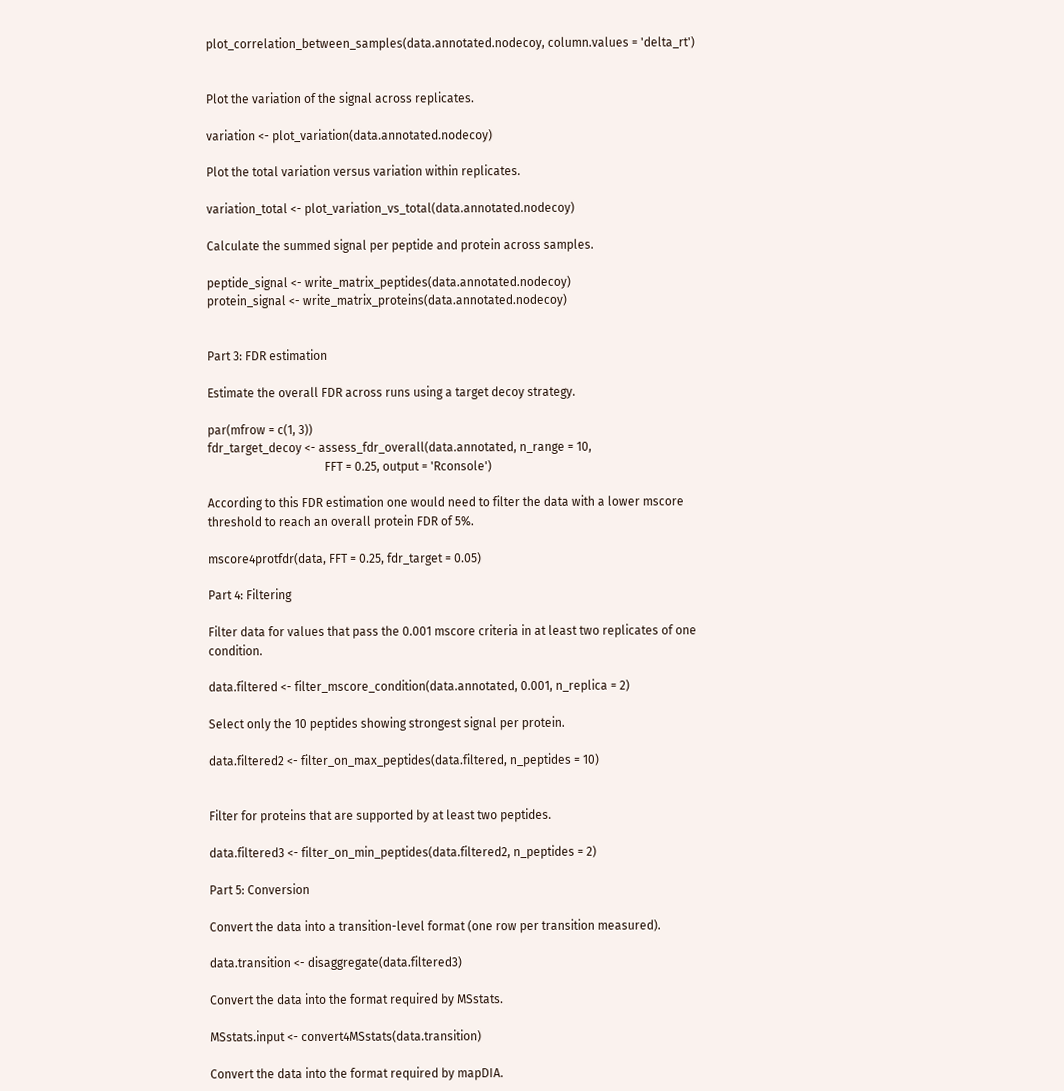plot_correlation_between_samples(data.annotated.nodecoy, column.values = 'delta_rt')


Plot the variation of the signal across replicates.

variation <- plot_variation(data.annotated.nodecoy)

Plot the total variation versus variation within replicates.

variation_total <- plot_variation_vs_total(data.annotated.nodecoy)

Calculate the summed signal per peptide and protein across samples.

peptide_signal <- write_matrix_peptides(data.annotated.nodecoy)
protein_signal <- write_matrix_proteins(data.annotated.nodecoy)


Part 3: FDR estimation

Estimate the overall FDR across runs using a target decoy strategy.

par(mfrow = c(1, 3))
fdr_target_decoy <- assess_fdr_overall(data.annotated, n_range = 10,
                                       FFT = 0.25, output = 'Rconsole')

According to this FDR estimation one would need to filter the data with a lower mscore threshold to reach an overall protein FDR of 5%.

mscore4protfdr(data, FFT = 0.25, fdr_target = 0.05)

Part 4: Filtering

Filter data for values that pass the 0.001 mscore criteria in at least two replicates of one condition.

data.filtered <- filter_mscore_condition(data.annotated, 0.001, n_replica = 2)

Select only the 10 peptides showing strongest signal per protein.

data.filtered2 <- filter_on_max_peptides(data.filtered, n_peptides = 10)


Filter for proteins that are supported by at least two peptides.

data.filtered3 <- filter_on_min_peptides(data.filtered2, n_peptides = 2)

Part 5: Conversion

Convert the data into a transition-level format (one row per transition measured).

data.transition <- disaggregate(data.filtered3)

Convert the data into the format required by MSstats.

MSstats.input <- convert4MSstats(data.transition)

Convert the data into the format required by mapDIA.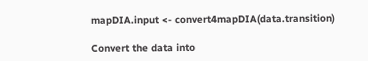mapDIA.input <- convert4mapDIA(data.transition)

Convert the data into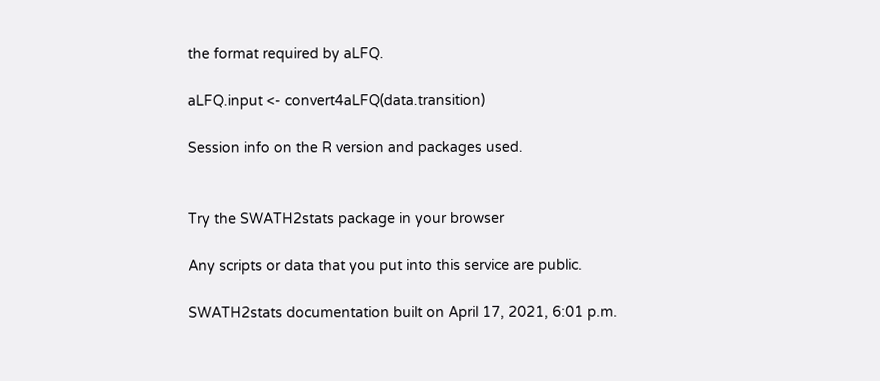the format required by aLFQ.

aLFQ.input <- convert4aLFQ(data.transition)

Session info on the R version and packages used.


Try the SWATH2stats package in your browser

Any scripts or data that you put into this service are public.

SWATH2stats documentation built on April 17, 2021, 6:01 p.m.